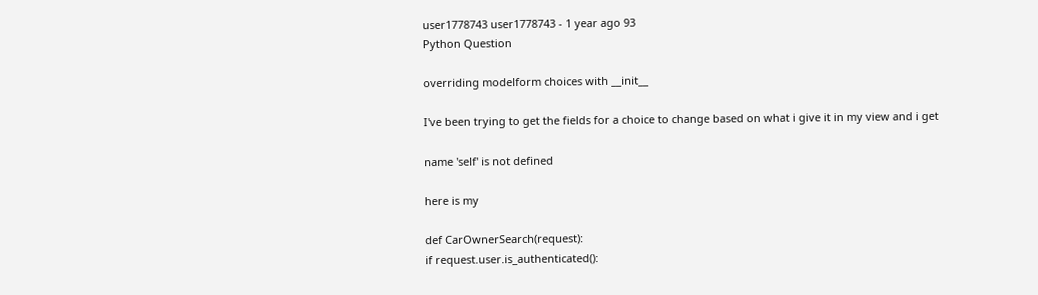user1778743 user1778743 - 1 year ago 93
Python Question

overriding modelform choices with __init__

I've been trying to get the fields for a choice to change based on what i give it in my view and i get

name 'self' is not defined

here is my

def CarOwnerSearch(request):
if request.user.is_authenticated():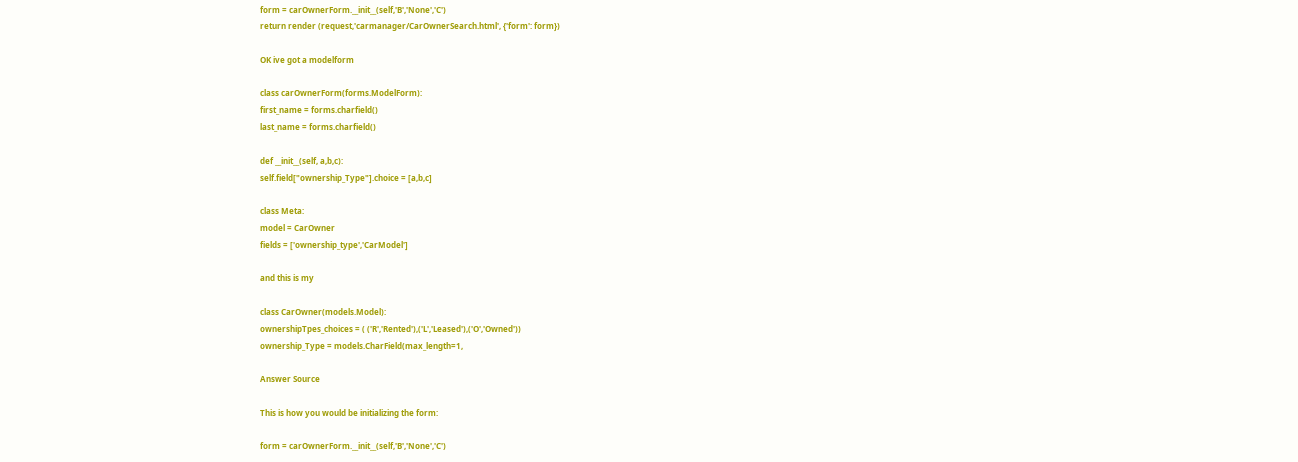form = carOwnerForm.__init__(self,'B','None','C')
return render (request,'carmanager/CarOwnerSearch.html', {'form': form})

OK ive got a modelform

class carOwnerForm(forms.ModelForm):
first_name = forms.charfield()
last_name = forms.charfield()

def __init__(self, a,b,c):
self.field["ownership_Type"].choice = [a,b,c]

class Meta:
model = CarOwner
fields = ['ownership_type','CarModel']

and this is my

class CarOwner(models.Model):
ownershipTpes_choices = ( ('R','Rented'),('L','Leased'),('O','Owned'))
ownership_Type = models.CharField(max_length=1,

Answer Source

This is how you would be initializing the form:

form = carOwnerForm.__init__(self,'B','None','C')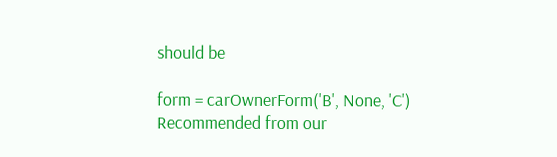should be

form = carOwnerForm('B', None, 'C')
Recommended from our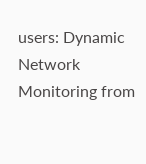users: Dynamic Network Monitoring from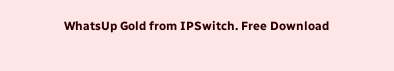WhatsUp Gold from IPSwitch. Free Download